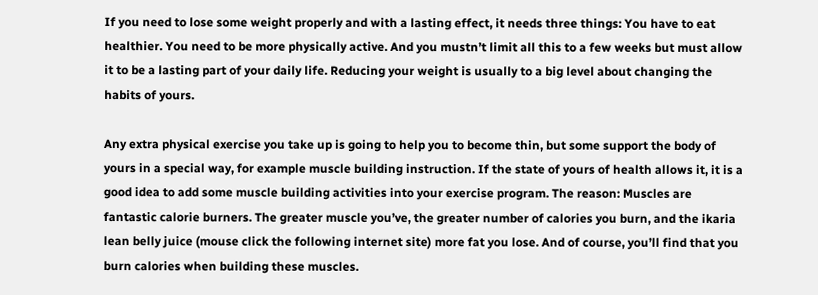If you need to lose some weight properly and with a lasting effect, it needs three things: You have to eat healthier. You need to be more physically active. And you mustn’t limit all this to a few weeks but must allow it to be a lasting part of your daily life. Reducing your weight is usually to a big level about changing the habits of yours.

Any extra physical exercise you take up is going to help you to become thin, but some support the body of yours in a special way, for example muscle building instruction. If the state of yours of health allows it, it is a good idea to add some muscle building activities into your exercise program. The reason: Muscles are fantastic calorie burners. The greater muscle you’ve, the greater number of calories you burn, and the ikaria lean belly juice (mouse click the following internet site) more fat you lose. And of course, you’ll find that you burn calories when building these muscles.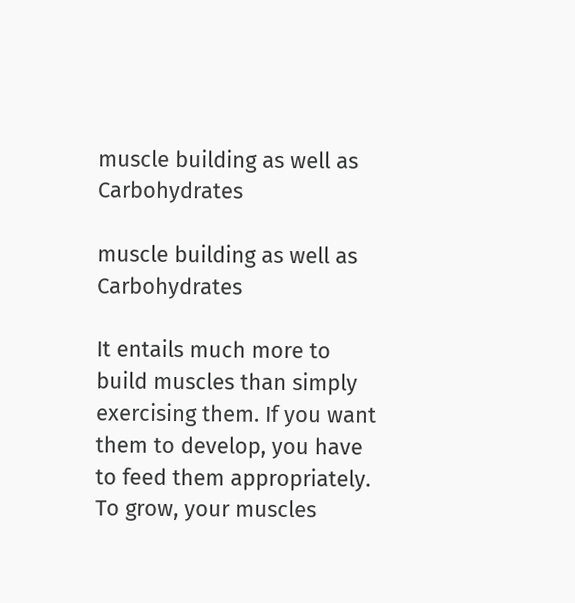muscle building as well as Carbohydrates

muscle building as well as Carbohydrates

It entails much more to build muscles than simply exercising them. If you want them to develop, you have to feed them appropriately. To grow, your muscles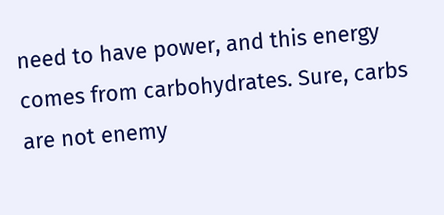need to have power, and this energy comes from carbohydrates. Sure, carbs are not enemy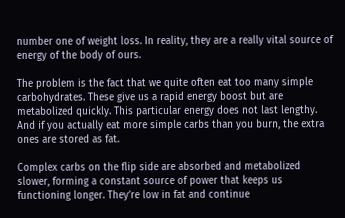number one of weight loss. In reality, they are a really vital source of energy of the body of ours.

The problem is the fact that we quite often eat too many simple carbohydrates. These give us a rapid energy boost but are metabolized quickly. This particular energy does not last lengthy. And if you actually eat more simple carbs than you burn, the extra ones are stored as fat.

Complex carbs on the flip side are absorbed and metabolized slower, forming a constant source of power that keeps us functioning longer. They’re low in fat and continue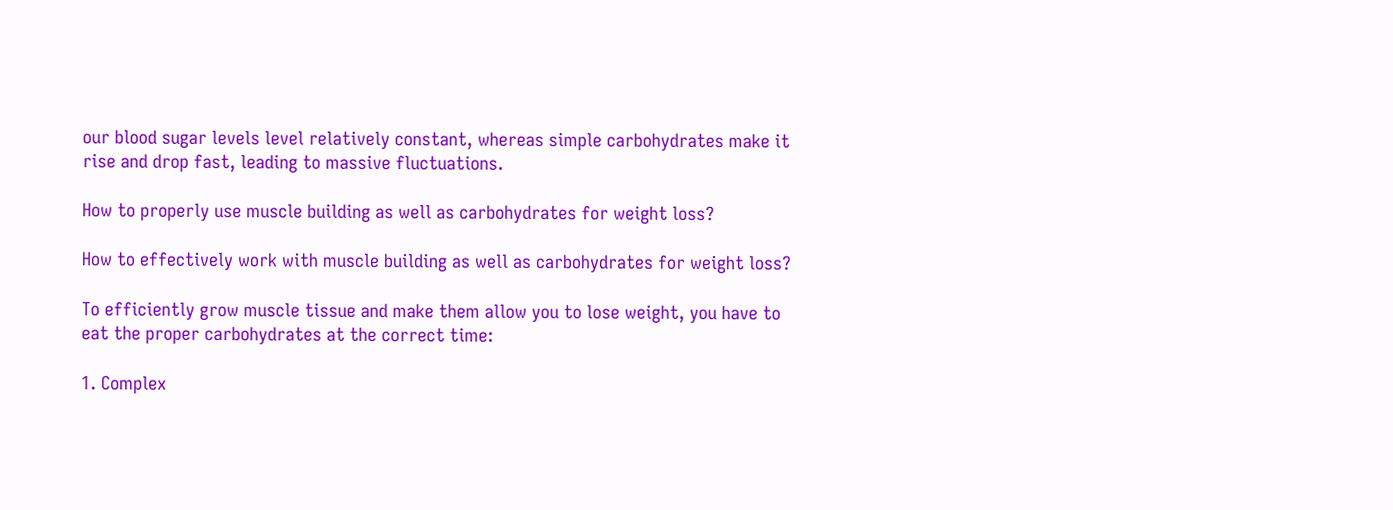our blood sugar levels level relatively constant, whereas simple carbohydrates make it rise and drop fast, leading to massive fluctuations.

How to properly use muscle building as well as carbohydrates for weight loss?

How to effectively work with muscle building as well as carbohydrates for weight loss?

To efficiently grow muscle tissue and make them allow you to lose weight, you have to eat the proper carbohydrates at the correct time:

1. Complex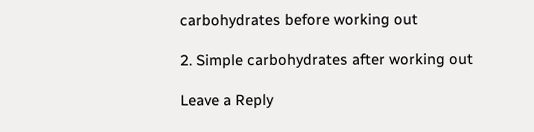carbohydrates before working out

2. Simple carbohydrates after working out

Leave a Reply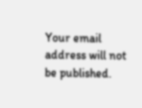Your email address will not be published.